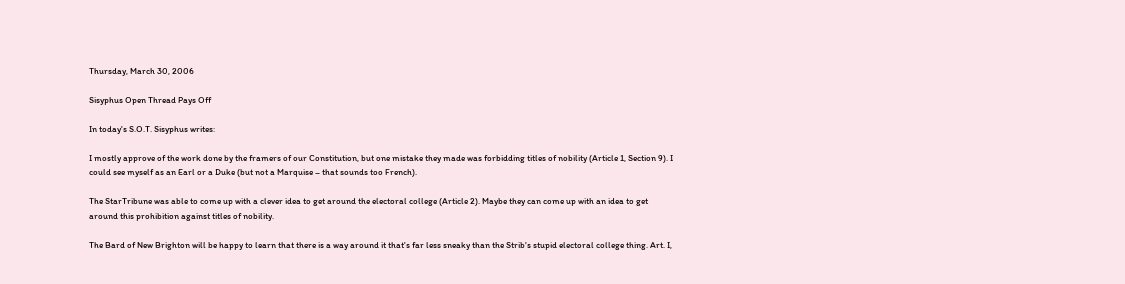Thursday, March 30, 2006

Sisyphus Open Thread Pays Off

In today's S.O.T. Sisyphus writes:

I mostly approve of the work done by the framers of our Constitution, but one mistake they made was forbidding titles of nobility (Article 1, Section 9). I could see myself as an Earl or a Duke (but not a Marquise – that sounds too French).

The StarTribune was able to come up with a clever idea to get around the electoral college (Article 2). Maybe they can come up with an idea to get around this prohibition against titles of nobility.

The Bard of New Brighton will be happy to learn that there is a way around it that's far less sneaky than the Strib's stupid electoral college thing. Art. I,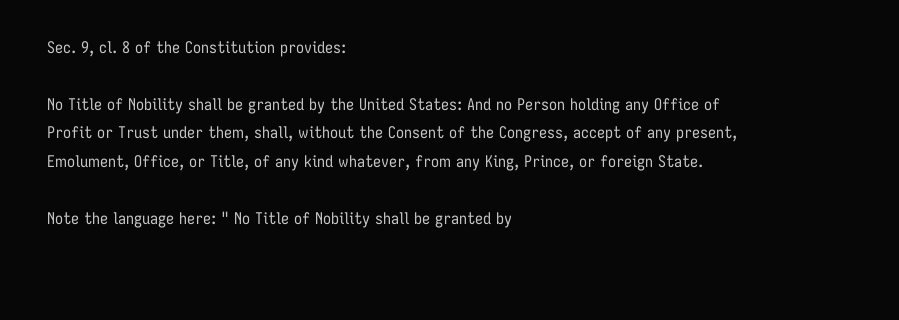Sec. 9, cl. 8 of the Constitution provides:

No Title of Nobility shall be granted by the United States: And no Person holding any Office of Profit or Trust under them, shall, without the Consent of the Congress, accept of any present, Emolument, Office, or Title, of any kind whatever, from any King, Prince, or foreign State.

Note the language here: " No Title of Nobility shall be granted by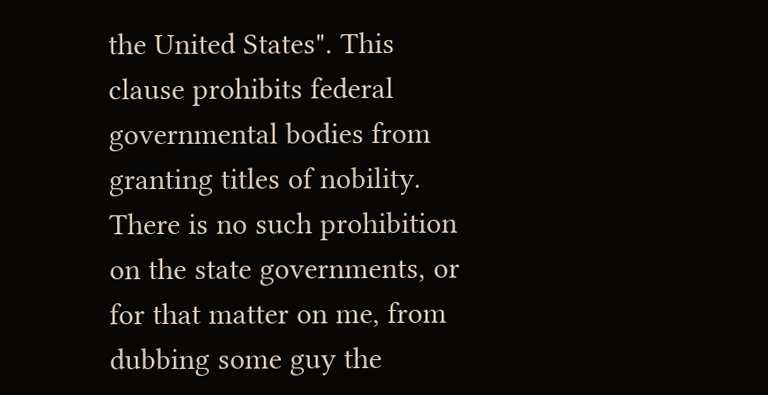the United States". This clause prohibits federal governmental bodies from granting titles of nobility. There is no such prohibition on the state governments, or for that matter on me, from dubbing some guy the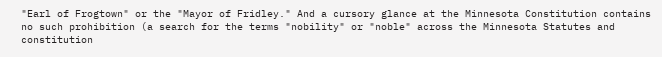"Earl of Frogtown" or the "Mayor of Fridley." And a cursory glance at the Minnesota Constitution contains no such prohibition (a search for the terms "nobility" or "noble" across the Minnesota Statutes and constitution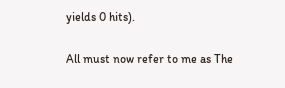yields 0 hits).

All must now refer to me as The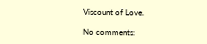Viscount of Love.

No comments: